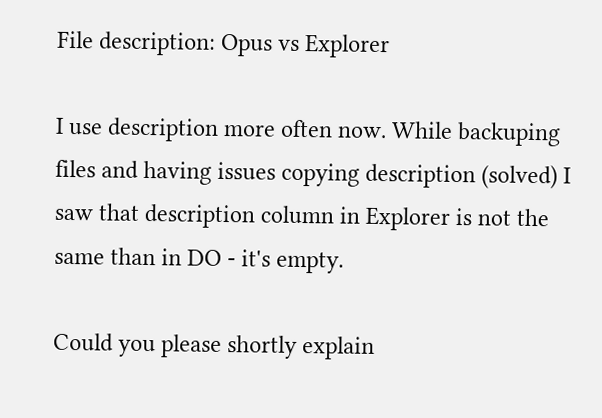File description: Opus vs Explorer

I use description more often now. While backuping files and having issues copying description (solved) I saw that description column in Explorer is not the same than in DO - it's empty.

Could you please shortly explain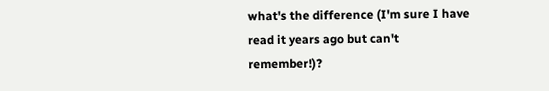what's the difference (I'm sure I have read it years ago but can't remember!)?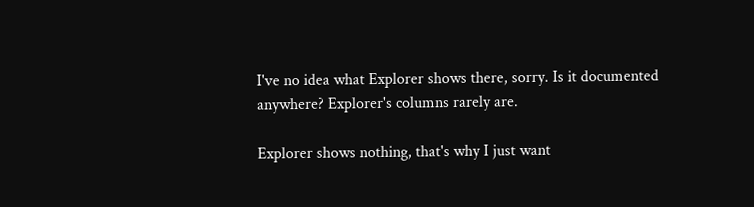I've no idea what Explorer shows there, sorry. Is it documented anywhere? Explorer's columns rarely are.

Explorer shows nothing, that's why I just want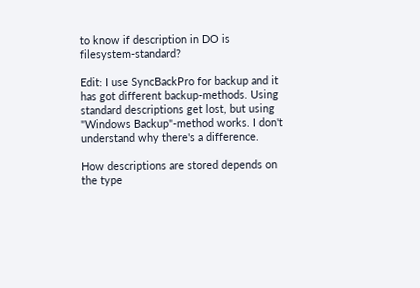to know if description in DO is filesystem-standard?

Edit: I use SyncBackPro for backup and it has got different backup-methods. Using standard descriptions get lost, but using "Windows Backup"-method works. I don't understand why there's a difference.

How descriptions are stored depends on the type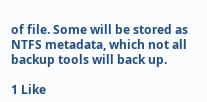of file. Some will be stored as NTFS metadata, which not all backup tools will back up.

1 Like